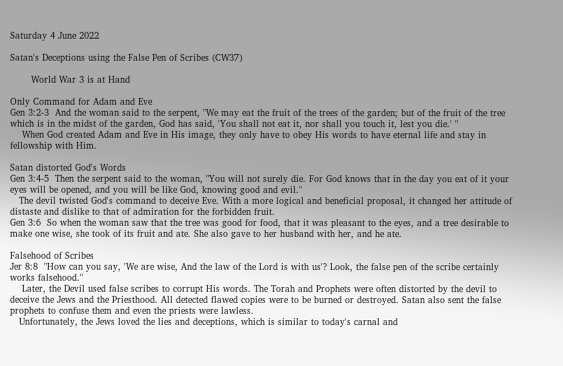Saturday 4 June 2022

Satan's Deceptions using the False Pen of Scribes (CW37)

       World War 3 is at Hand

Only Command for Adam and Eve
Gen 3:2-3  And the woman said to the serpent, "We may eat the fruit of the trees of the garden; but of the fruit of the tree which is in the midst of the garden, God has said, 'You shall not eat it, nor shall you touch it, lest you die.' "
    When God created Adam and Eve in His image, they only have to obey His words to have eternal life and stay in fellowship with Him.

Satan distorted God's Words
Gen 3:4-5  Then the serpent said to the woman, "You will not surely die. For God knows that in the day you eat of it your eyes will be opened, and you will be like God, knowing good and evil."
   The devil twisted God's command to deceive Eve. With a more logical and beneficial proposal, it changed her attitude of distaste and dislike to that of admiration for the forbidden fruit.
Gen 3:6  So when the woman saw that the tree was good for food, that it was pleasant to the eyes, and a tree desirable to make one wise, she took of its fruit and ate. She also gave to her husband with her, and he ate.

Falsehood of Scribes
Jer 8:8  "How can you say, 'We are wise, And the law of the Lord is with us'? Look, the false pen of the scribe certainly works falsehood."
    Later, the Devil used false scribes to corrupt His words. The Torah and Prophets were often distorted by the devil to deceive the Jews and the Priesthood. All detected flawed copies were to be burned or destroyed. Satan also sent the false prophets to confuse them and even the priests were lawless.
   Unfortunately, the Jews loved the lies and deceptions, which is similar to today's carnal and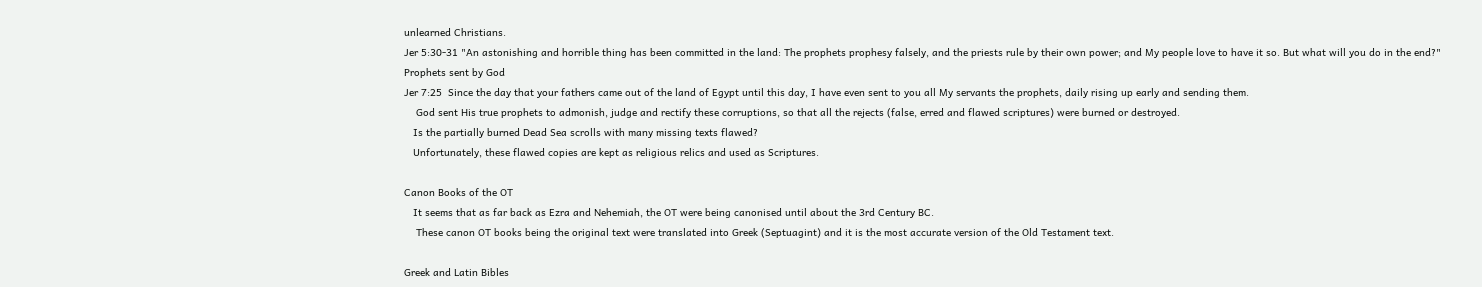unlearned Christians.
Jer 5:30-31 "An astonishing and horrible thing has been committed in the land: The prophets prophesy falsely, and the priests rule by their own power; and My people love to have it so. But what will you do in the end?"
Prophets sent by God
Jer 7:25  Since the day that your fathers came out of the land of Egypt until this day, I have even sent to you all My servants the prophets, daily rising up early and sending them.
    God sent His true prophets to admonish, judge and rectify these corruptions, so that all the rejects (false, erred and flawed scriptures) were burned or destroyed.
   Is the partially burned Dead Sea scrolls with many missing texts flawed?
   Unfortunately, these flawed copies are kept as religious relics and used as Scriptures.

Canon Books of the OT
   It seems that as far back as Ezra and Nehemiah, the OT were being canonised until about the 3rd Century BC.
    These canon OT books being the original text were translated into Greek (Septuagint) and it is the most accurate version of the Old Testament text.

Greek and Latin Bibles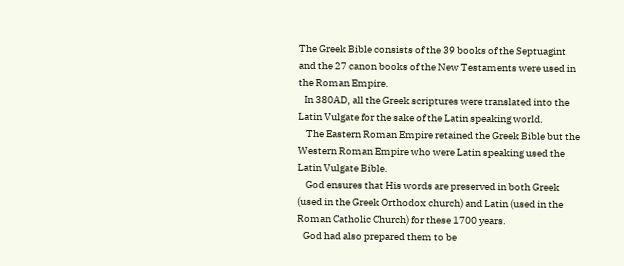The Greek Bible consists of the 39 books of the Septuagint and the 27 canon books of the New Testaments were used in the Roman Empire.
   In 380AD, all the Greek scriptures were translated into the Latin Vulgate for the sake of the Latin speaking world.
    The Eastern Roman Empire retained the Greek Bible but the Western Roman Empire who were Latin speaking used the Latin Vulgate Bible.
    God ensures that His words are preserved in both Greek (used in the Greek Orthodox church) and Latin (used in the Roman Catholic Church) for these 1700 years.
   God had also prepared them to be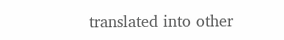translated into other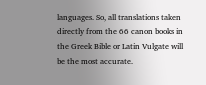languages. So, all translations taken directly from the 66 canon books in the Greek Bible or Latin Vulgate will be the most accurate.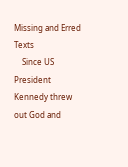Missing and Erred Texts
    Since US President Kennedy threw out God and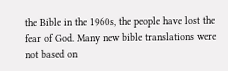the Bible in the 1960s, the people have lost the fear of God. Many new bible translations were not based on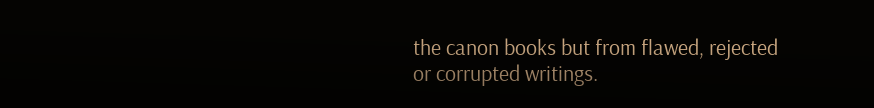the canon books but from flawed, rejected or corrupted writings.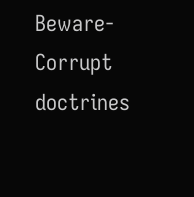Beware- Corrupt doctrines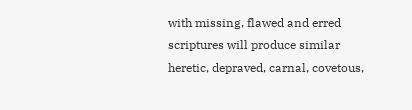with missing, flawed and erred scriptures will produce similar heretic, depraved, carnal, covetous,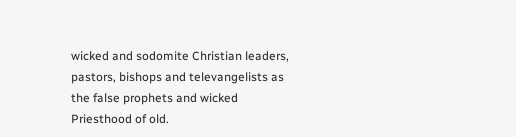wicked and sodomite Christian leaders, pastors, bishops and televangelists as the false prophets and wicked Priesthood of old.